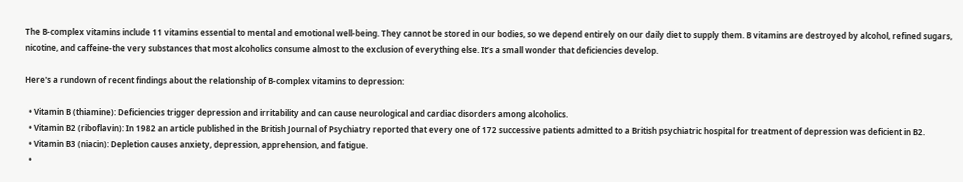The B-complex vitamins include 11 vitamins essential to mental and emotional well-being. They cannot be stored in our bodies, so we depend entirely on our daily diet to supply them. B vitamins are destroyed by alcohol, refined sugars, nicotine, and caffeine-the very substances that most alcoholics consume almost to the exclusion of everything else. It’s a small wonder that deficiencies develop.

Here's a rundown of recent findings about the relationship of B-complex vitamins to depression:

  • Vitamin B (thiamine): Deficiencies trigger depression and irritability and can cause neurological and cardiac disorders among alcoholics.
  • Vitamin B2 (riboflavin): In 1982 an article published in the British Journal of Psychiatry reported that every one of 172 successive patients admitted to a British psychiatric hospital for treatment of depression was deficient in B2.
  • Vitamin B3 (niacin): Depletion causes anxiety, depression, apprehension, and fatigue.
  •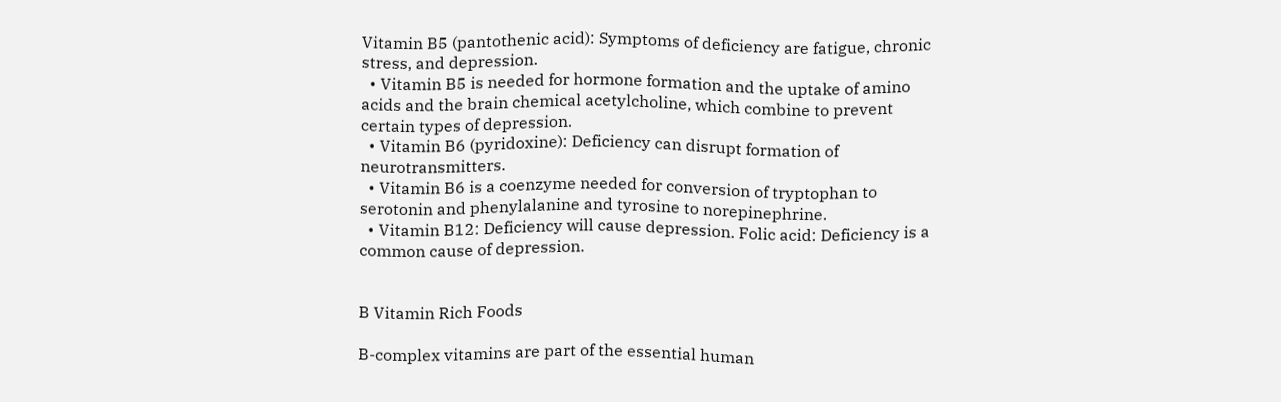Vitamin B5 (pantothenic acid): Symptoms of deficiency are fatigue, chronic stress, and depression.
  • Vitamin B5 is needed for hormone formation and the uptake of amino acids and the brain chemical acetylcholine, which combine to prevent certain types of depression.
  • Vitamin B6 (pyridoxine): Deficiency can disrupt formation of neurotransmitters.
  • Vitamin B6 is a coenzyme needed for conversion of tryptophan to serotonin and phenylalanine and tyrosine to norepinephrine.
  • Vitamin B12: Deficiency will cause depression. Folic acid: Deficiency is a common cause of depression.


B Vitamin Rich Foods

B-complex vitamins are part of the essential human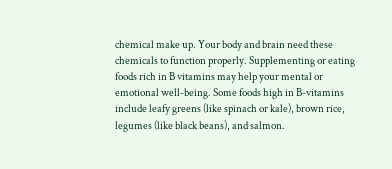chemical make up. Your body and brain need these chemicals to function properly. Supplementing or eating foods rich in B vitamins may help your mental or emotional well-being. Some foods high in B-vitamins include leafy greens (like spinach or kale), brown rice, legumes (like black beans), and salmon.